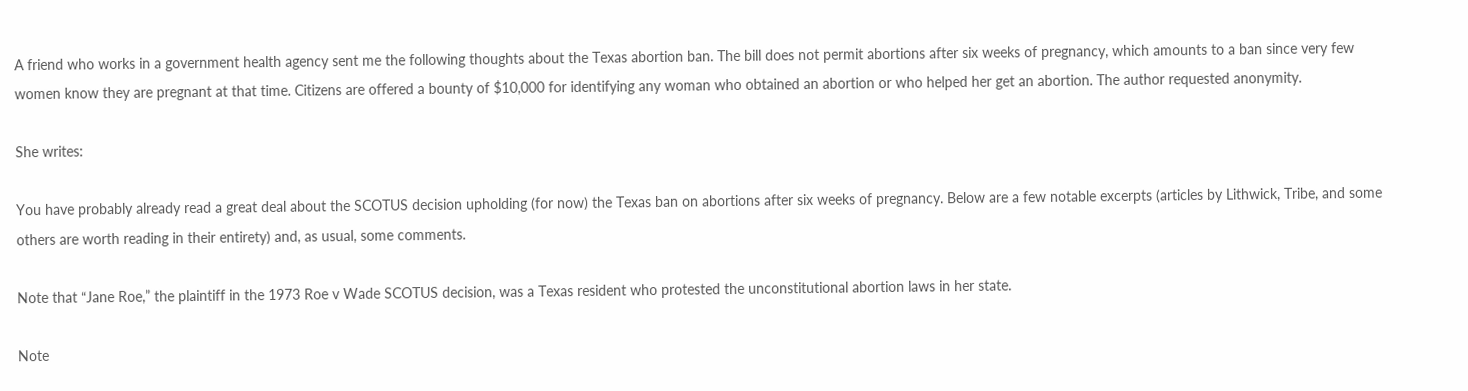A friend who works in a government health agency sent me the following thoughts about the Texas abortion ban. The bill does not permit abortions after six weeks of pregnancy, which amounts to a ban since very few women know they are pregnant at that time. Citizens are offered a bounty of $10,000 for identifying any woman who obtained an abortion or who helped her get an abortion. The author requested anonymity.

She writes:

You have probably already read a great deal about the SCOTUS decision upholding (for now) the Texas ban on abortions after six weeks of pregnancy. Below are a few notable excerpts (articles by Lithwick, Tribe, and some others are worth reading in their entirety) and, as usual, some comments.

Note that “Jane Roe,” the plaintiff in the 1973 Roe v Wade SCOTUS decision, was a Texas resident who protested the unconstitutional abortion laws in her state.

Note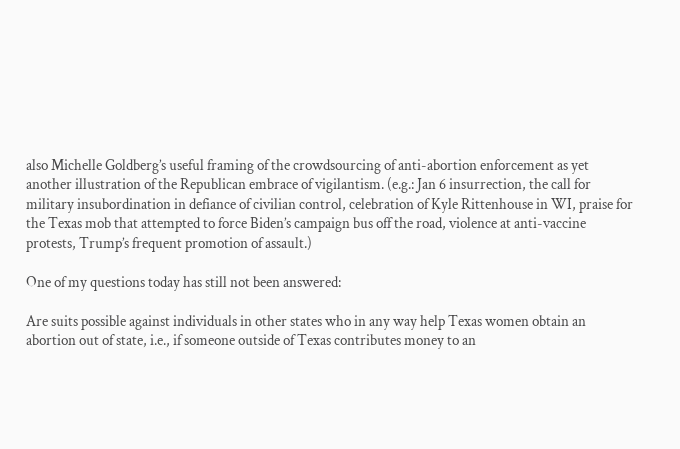also Michelle Goldberg’s useful framing of the crowdsourcing of anti-abortion enforcement as yet another illustration of the Republican embrace of vigilantism. (e.g.: Jan 6 insurrection, the call for military insubordination in defiance of civilian control, celebration of Kyle Rittenhouse in WI, praise for the Texas mob that attempted to force Biden’s campaign bus off the road, violence at anti-vaccine protests, Trump’s frequent promotion of assault.)

One of my questions today has still not been answered:

Are suits possible against individuals in other states who in any way help Texas women obtain an abortion out of state, i.e., if someone outside of Texas contributes money to an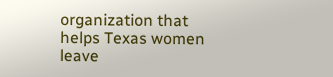organization that helps Texas women leave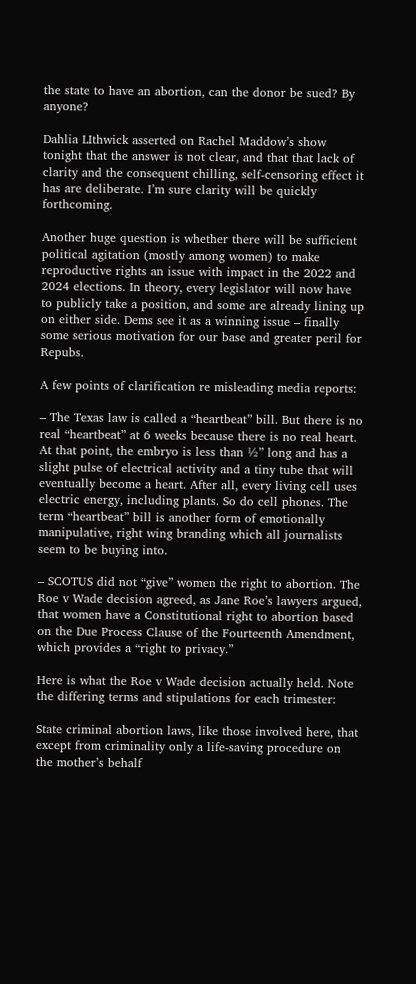the state to have an abortion, can the donor be sued? By anyone?

Dahlia LIthwick asserted on Rachel Maddow’s show tonight that the answer is not clear, and that that lack of clarity and the consequent chilling, self-censoring effect it has are deliberate. I’m sure clarity will be quickly forthcoming.

Another huge question is whether there will be sufficient political agitation (mostly among women) to make reproductive rights an issue with impact in the 2022 and 2024 elections. In theory, every legislator will now have to publicly take a position, and some are already lining up on either side. Dems see it as a winning issue – finally some serious motivation for our base and greater peril for Repubs.

A few points of clarification re misleading media reports:

– The Texas law is called a “heartbeat” bill. But there is no real “heartbeat” at 6 weeks because there is no real heart. At that point, the embryo is less than ½” long and has a slight pulse of electrical activity and a tiny tube that will eventually become a heart. After all, every living cell uses electric energy, including plants. So do cell phones. The term “heartbeat” bill is another form of emotionally manipulative, right wing branding which all journalists seem to be buying into.

– SCOTUS did not “give” women the right to abortion. The Roe v Wade decision agreed, as Jane Roe’s lawyers argued, that women have a Constitutional right to abortion based on the Due Process Clause of the Fourteenth Amendment, which provides a “right to privacy.”

Here is what the Roe v Wade decision actually held. Note the differing terms and stipulations for each trimester:

State criminal abortion laws, like those involved here, that except from criminality only a life-saving procedure on the mother’s behalf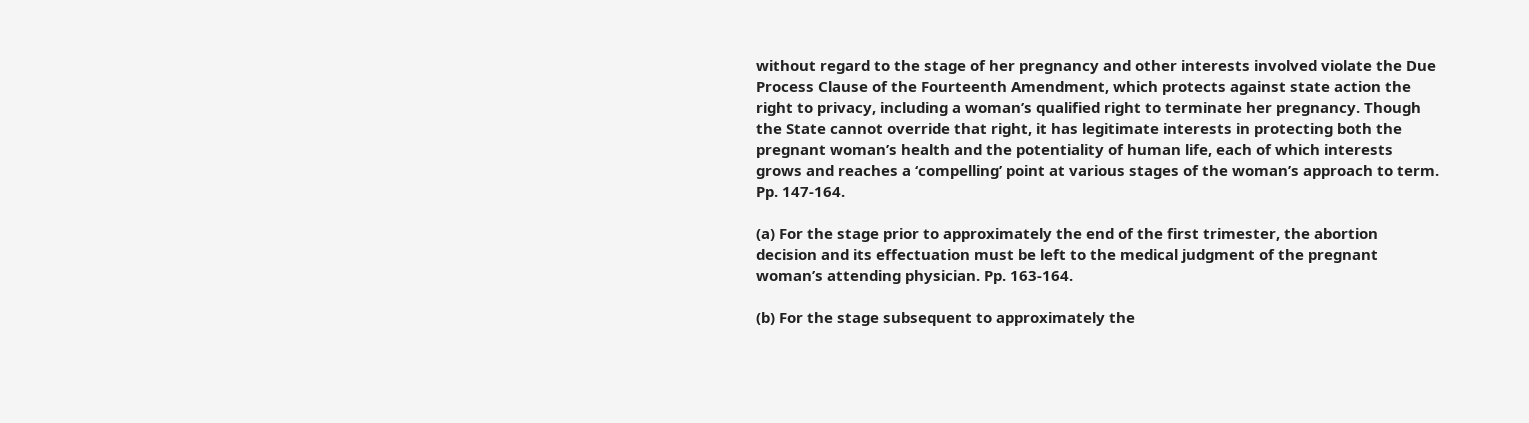without regard to the stage of her pregnancy and other interests involved violate the Due Process Clause of the Fourteenth Amendment, which protects against state action the right to privacy, including a woman’s qualified right to terminate her pregnancy. Though the State cannot override that right, it has legitimate interests in protecting both the pregnant woman’s health and the potentiality of human life, each of which interests grows and reaches a ‘compelling’ point at various stages of the woman’s approach to term. Pp. 147-164.

(a) For the stage prior to approximately the end of the first trimester, the abortion decision and its effectuation must be left to the medical judgment of the pregnant woman’s attending physician. Pp. 163-164.

(b) For the stage subsequent to approximately the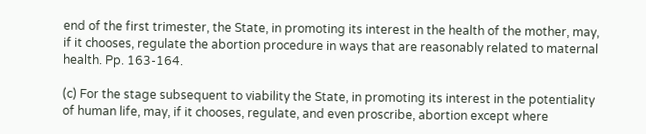end of the first trimester, the State, in promoting its interest in the health of the mother, may, if it chooses, regulate the abortion procedure in ways that are reasonably related to maternal health. Pp. 163-164.

(c) For the stage subsequent to viability the State, in promoting its interest in the potentiality of human life, may, if it chooses, regulate, and even proscribe, abortion except where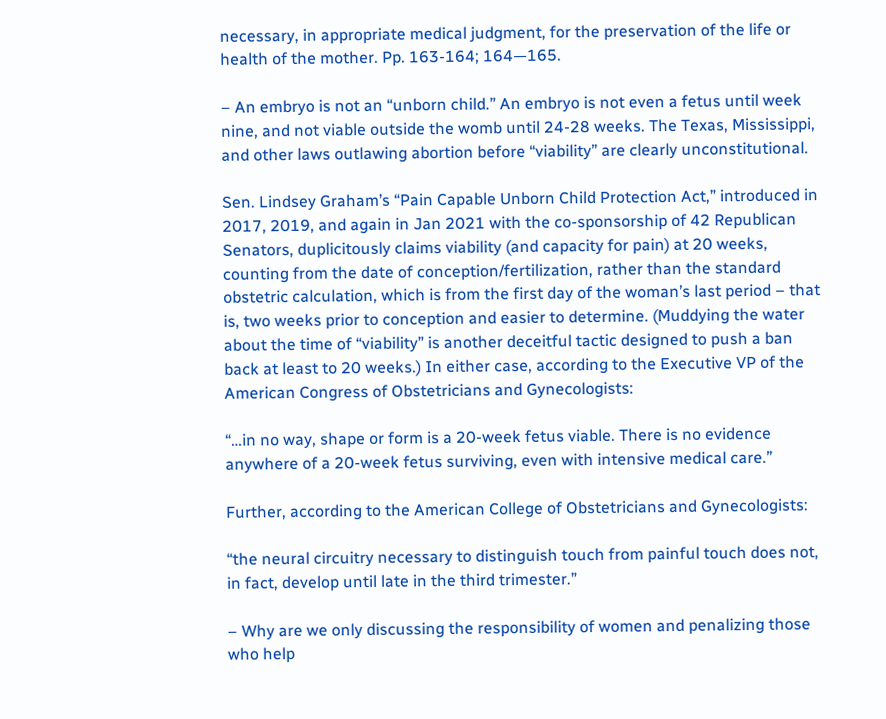necessary, in appropriate medical judgment, for the preservation of the life or health of the mother. Pp. 163-164; 164—165.

– An embryo is not an “unborn child.” An embryo is not even a fetus until week nine, and not viable outside the womb until 24-28 weeks. The Texas, Mississippi, and other laws outlawing abortion before “viability” are clearly unconstitutional.

Sen. Lindsey Graham’s “Pain Capable Unborn Child Protection Act,” introduced in 2017, 2019, and again in Jan 2021 with the co-sponsorship of 42 Republican Senators, duplicitously claims viability (and capacity for pain) at 20 weeks, counting from the date of conception/fertilization, rather than the standard obstetric calculation, which is from the first day of the woman’s last period – that is, two weeks prior to conception and easier to determine. (Muddying the water about the time of “viability” is another deceitful tactic designed to push a ban back at least to 20 weeks.) In either case, according to the Executive VP of the American Congress of Obstetricians and Gynecologists:

“…in no way, shape or form is a 20-week fetus viable. There is no evidence anywhere of a 20-week fetus surviving, even with intensive medical care.”

Further, according to the American College of Obstetricians and Gynecologists:

“the neural circuitry necessary to distinguish touch from painful touch does not, in fact, develop until late in the third trimester.”

– Why are we only discussing the responsibility of women and penalizing those who help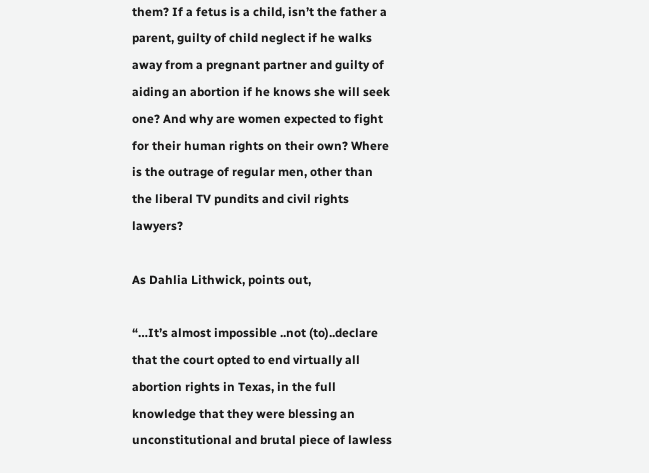them? If a fetus is a child, isn’t the father a parent, guilty of child neglect if he walks away from a pregnant partner and guilty of aiding an abortion if he knows she will seek one? And why are women expected to fight for their human rights on their own? Where is the outrage of regular men, other than the liberal TV pundits and civil rights lawyers?

As Dahlia Lithwick, points out,

“…It’s almost impossible ..not (to)..declare that the court opted to end virtually all abortion rights in Texas, in the full knowledge that they were blessing an unconstitutional and brutal piece of lawless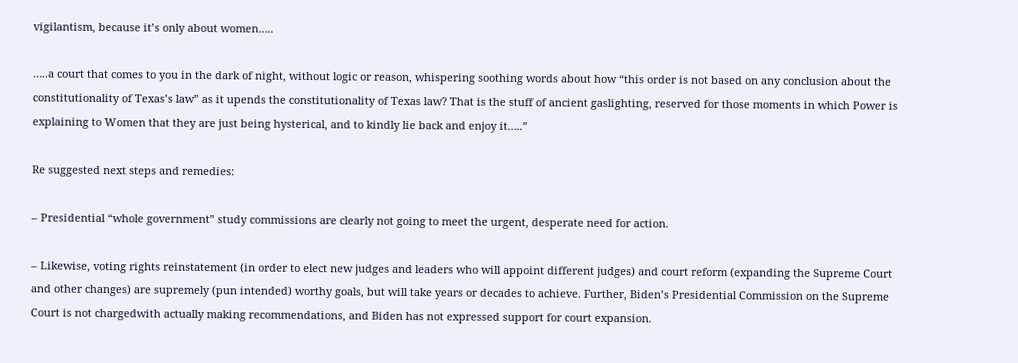vigilantism, because it’s only about women…..

…..a court that comes to you in the dark of night, without logic or reason, whispering soothing words about how “this order is not based on any conclusion about the constitutionality of Texas’s law” as it upends the constitutionality of Texas law? That is the stuff of ancient gaslighting, reserved for those moments in which Power is explaining to Women that they are just being hysterical, and to kindly lie back and enjoy it…..”

Re suggested next steps and remedies:

– Presidential “whole government” study commissions are clearly not going to meet the urgent, desperate need for action.

– Likewise, voting rights reinstatement (in order to elect new judges and leaders who will appoint different judges) and court reform (expanding the Supreme Court and other changes) are supremely (pun intended) worthy goals, but will take years or decades to achieve. Further, Biden’s Presidential Commission on the Supreme Court is not chargedwith actually making recommendations, and Biden has not expressed support for court expansion.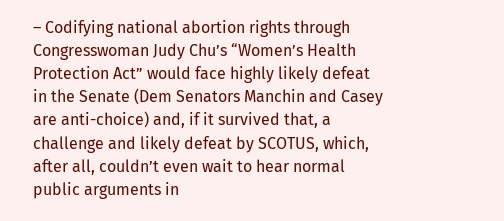– Codifying national abortion rights through Congresswoman Judy Chu’s “Women’s Health Protection Act” would face highly likely defeat in the Senate (Dem Senators Manchin and Casey are anti-choice) and, if it survived that, a challenge and likely defeat by SCOTUS, which, after all, couldn’t even wait to hear normal public arguments in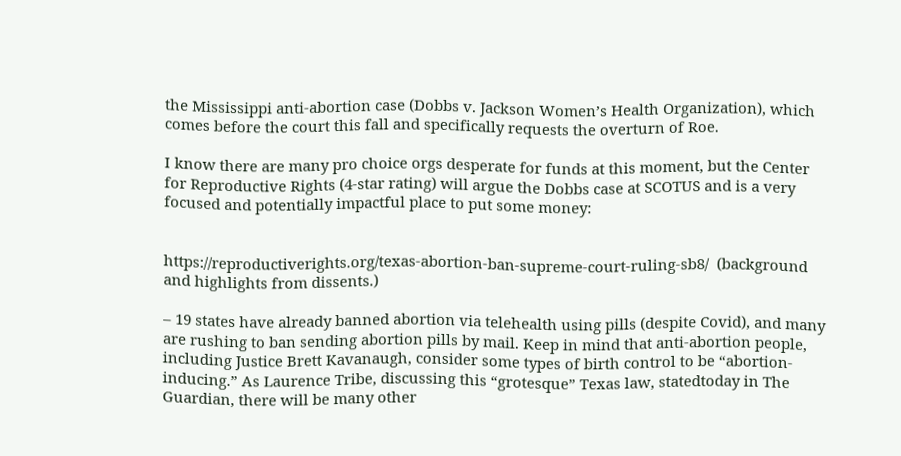the Mississippi anti-abortion case (Dobbs v. Jackson Women’s Health Organization), which comes before the court this fall and specifically requests the overturn of Roe.

I know there are many pro choice orgs desperate for funds at this moment, but the Center for Reproductive Rights (4-star rating) will argue the Dobbs case at SCOTUS and is a very focused and potentially impactful place to put some money:


https://reproductiverights.org/texas-abortion-ban-supreme-court-ruling-sb8/  (background and highlights from dissents.)

– 19 states have already banned abortion via telehealth using pills (despite Covid), and many are rushing to ban sending abortion pills by mail. Keep in mind that anti-abortion people, including Justice Brett Kavanaugh, consider some types of birth control to be “abortion-inducing.” As Laurence Tribe, discussing this “grotesque” Texas law, statedtoday in The Guardian, there will be many other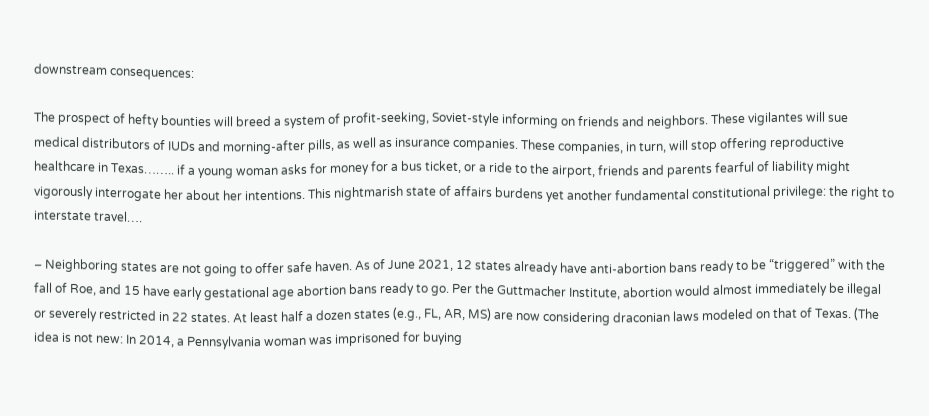downstream consequences:

The prospect of hefty bounties will breed a system of profit-seeking, Soviet-style informing on friends and neighbors. These vigilantes will sue medical distributors of IUDs and morning-after pills, as well as insurance companies. These companies, in turn, will stop offering reproductive healthcare in Texas…….. if a young woman asks for money for a bus ticket, or a ride to the airport, friends and parents fearful of liability might vigorously interrogate her about her intentions. This nightmarish state of affairs burdens yet another fundamental constitutional privilege: the right to interstate travel….

– Neighboring states are not going to offer safe haven. As of June 2021, 12 states already have anti-abortion bans ready to be “triggered” with the fall of Roe, and 15 have early gestational age abortion bans ready to go. Per the Guttmacher Institute, abortion would almost immediately be illegal or severely restricted in 22 states. At least half a dozen states (e.g., FL, AR, MS) are now considering draconian laws modeled on that of Texas. (The idea is not new: In 2014, a Pennsylvania woman was imprisoned for buying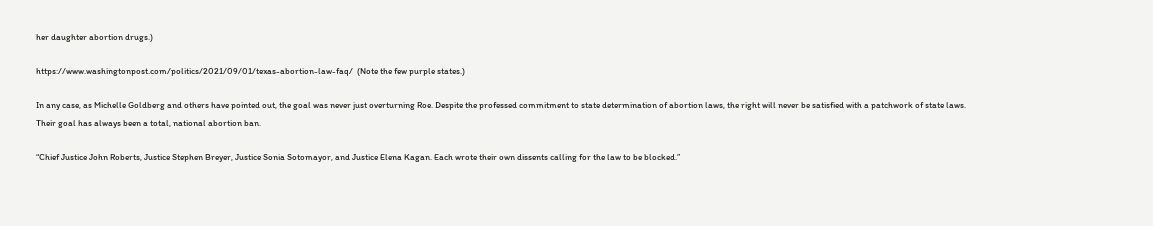her daughter abortion drugs.)

https://www.washingtonpost.com/politics/2021/09/01/texas-abortion-law-faq/  (Note the few purple states.)

In any case, as Michelle Goldberg and others have pointed out, the goal was never just overturning Roe. Despite the professed commitment to state determination of abortion laws, the right will never be satisfied with a patchwork of state laws. Their goal has always been a total, national abortion ban.

“Chief Justice John Roberts, Justice Stephen Breyer, Justice Sonia Sotomayor, and Justice Elena Kagan. Each wrote their own dissents calling for the law to be blocked.”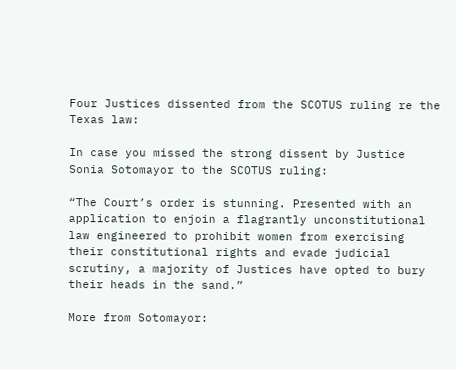Four Justices dissented from the SCOTUS ruling re the Texas law:

In case you missed the strong dissent by Justice Sonia Sotomayor to the SCOTUS ruling:

“The Court’s order is stunning. Presented with an application to enjoin a flagrantly unconstitutional law engineered to prohibit women from exercising their constitutional rights and evade judicial scrutiny, a majority of Justices have opted to bury their heads in the sand.”

More from Sotomayor: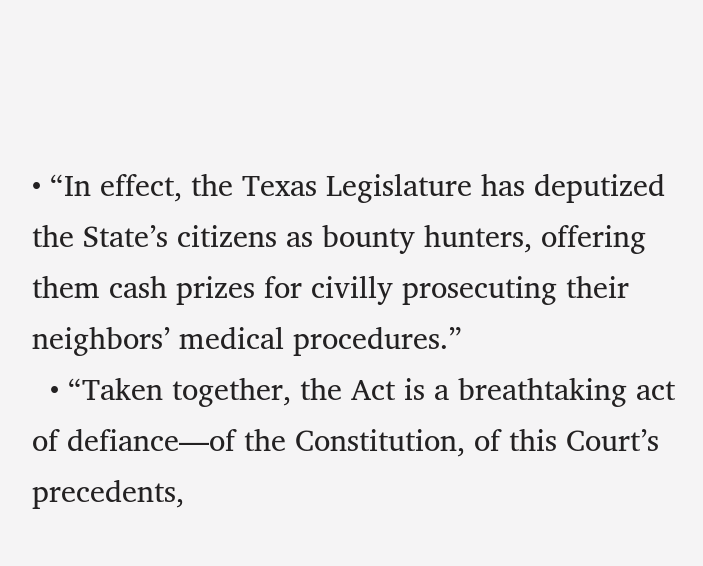• “In effect, the Texas Legislature has deputized the State’s citizens as bounty hunters, offering them cash prizes for civilly prosecuting their neighbors’ medical procedures.”
  • “Taken together, the Act is a breathtaking act of defiance—of the Constitution, of this Court’s precedents,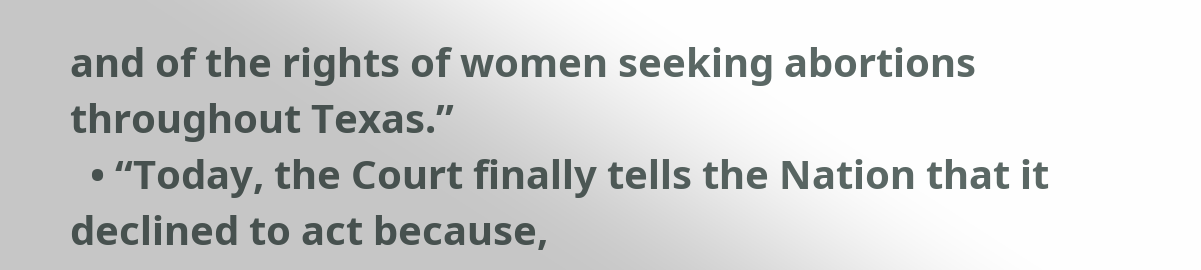and of the rights of women seeking abortions throughout Texas.”
  • “Today, the Court finally tells the Nation that it declined to act because,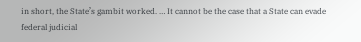in short, the State’s gambit worked. … It cannot be the case that a State can evade federal judicial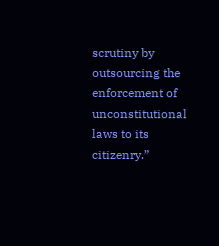scrutiny by outsourcing the enforcement of unconstitutional laws to its citizenry.”